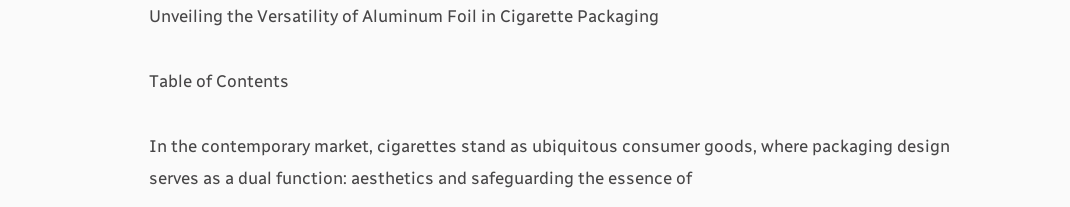Unveiling the Versatility of Aluminum Foil in Cigarette Packaging

Table of Contents

In the contemporary market, cigarettes stand as ubiquitous consumer goods, where packaging design serves as a dual function: aesthetics and safeguarding the essence of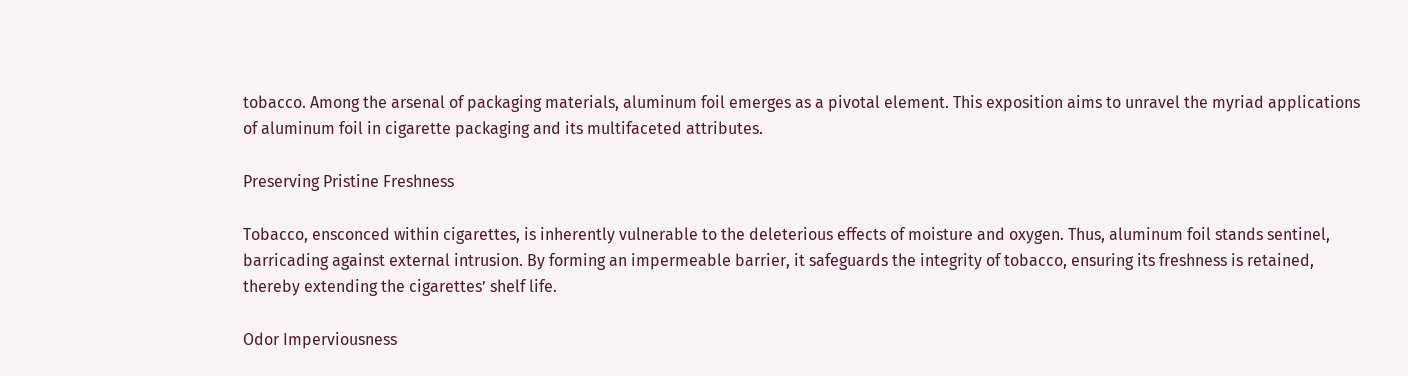tobacco. Among the arsenal of packaging materials, aluminum foil emerges as a pivotal element. This exposition aims to unravel the myriad applications of aluminum foil in cigarette packaging and its multifaceted attributes.

Preserving Pristine Freshness

Tobacco, ensconced within cigarettes, is inherently vulnerable to the deleterious effects of moisture and oxygen. Thus, aluminum foil stands sentinel, barricading against external intrusion. By forming an impermeable barrier, it safeguards the integrity of tobacco, ensuring its freshness is retained, thereby extending the cigarettes’ shelf life.

Odor Imperviousness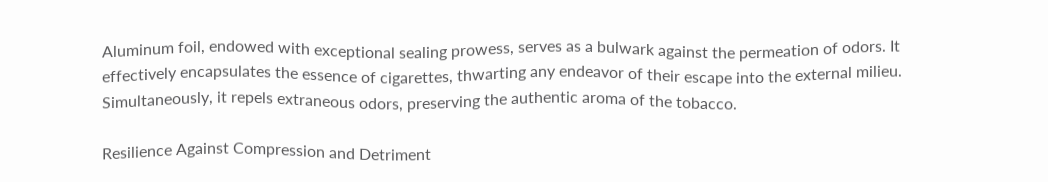Aluminum foil, endowed with exceptional sealing prowess, serves as a bulwark against the permeation of odors. It effectively encapsulates the essence of cigarettes, thwarting any endeavor of their escape into the external milieu. Simultaneously, it repels extraneous odors, preserving the authentic aroma of the tobacco.

Resilience Against Compression and Detriment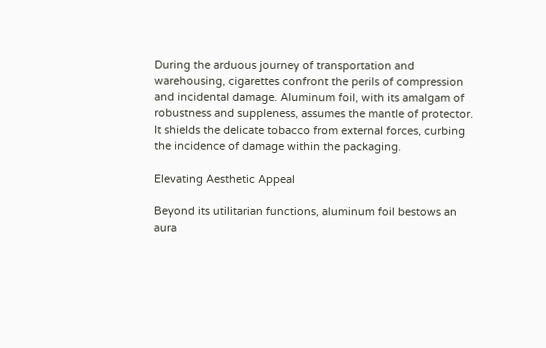During the arduous journey of transportation and warehousing, cigarettes confront the perils of compression and incidental damage. Aluminum foil, with its amalgam of robustness and suppleness, assumes the mantle of protector. It shields the delicate tobacco from external forces, curbing the incidence of damage within the packaging.

Elevating Aesthetic Appeal

Beyond its utilitarian functions, aluminum foil bestows an aura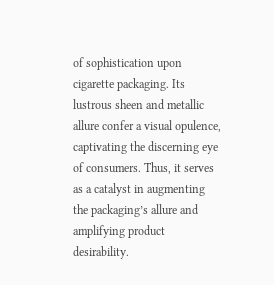of sophistication upon cigarette packaging. Its lustrous sheen and metallic allure confer a visual opulence, captivating the discerning eye of consumers. Thus, it serves as a catalyst in augmenting the packaging’s allure and amplifying product desirability.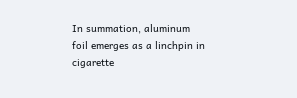In summation, aluminum foil emerges as a linchpin in cigarette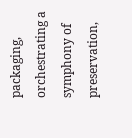packaging, orchestrating a symphony of preservation,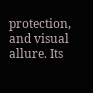protection, and visual allure. Its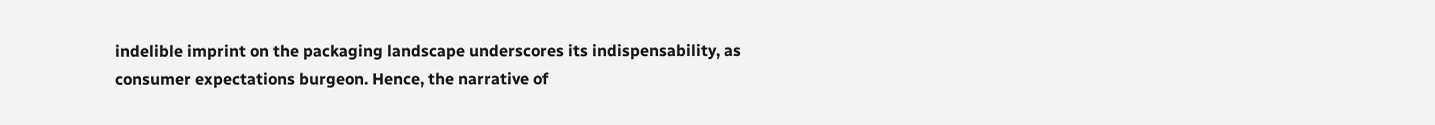indelible imprint on the packaging landscape underscores its indispensability, as consumer expectations burgeon. Hence, the narrative of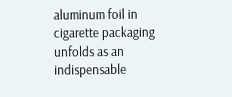aluminum foil in cigarette packaging unfolds as an indispensable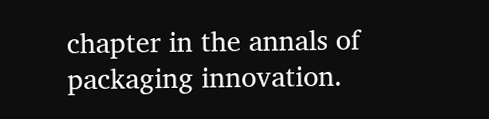chapter in the annals of packaging innovation.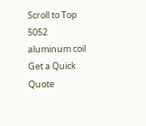Scroll to Top
5052 aluminum coil
Get a Quick Quote